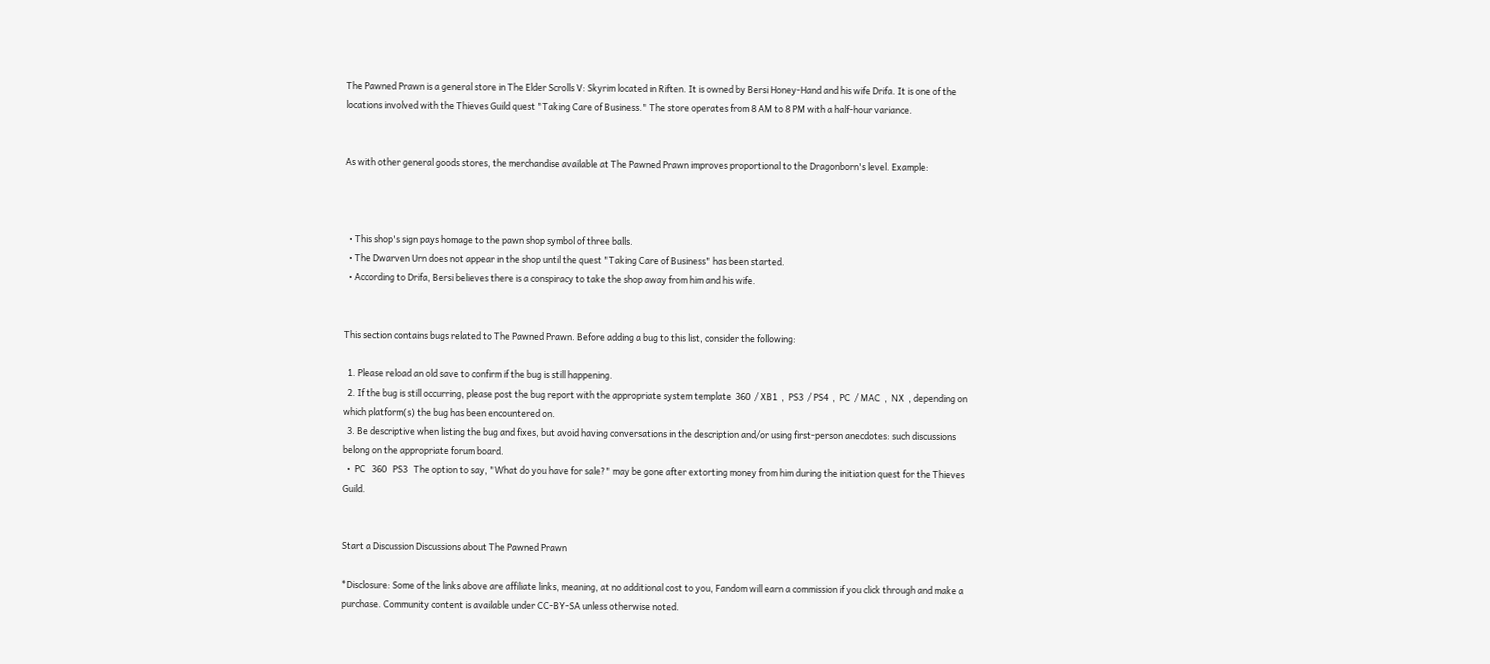The Pawned Prawn is a general store in The Elder Scrolls V: Skyrim located in Riften. It is owned by Bersi Honey-Hand and his wife Drifa. It is one of the locations involved with the Thieves Guild quest "Taking Care of Business." The store operates from 8 AM to 8 PM with a half-hour variance.


As with other general goods stores, the merchandise available at The Pawned Prawn improves proportional to the Dragonborn's level. Example:



  • This shop's sign pays homage to the pawn shop symbol of three balls.
  • The Dwarven Urn does not appear in the shop until the quest "Taking Care of Business" has been started.
  • According to Drifa, Bersi believes there is a conspiracy to take the shop away from him and his wife.


This section contains bugs related to The Pawned Prawn. Before adding a bug to this list, consider the following:

  1. Please reload an old save to confirm if the bug is still happening.
  2. If the bug is still occurring, please post the bug report with the appropriate system template  360  / XB1  ,  PS3  / PS4  ,  PC  / MAC  ,  NX  , depending on which platform(s) the bug has been encountered on.
  3. Be descriptive when listing the bug and fixes, but avoid having conversations in the description and/or using first-person anecdotes: such discussions belong on the appropriate forum board.
  •  PC   360   PS3   The option to say, "What do you have for sale?" may be gone after extorting money from him during the initiation quest for the Thieves Guild.


Start a Discussion Discussions about The Pawned Prawn

*Disclosure: Some of the links above are affiliate links, meaning, at no additional cost to you, Fandom will earn a commission if you click through and make a purchase. Community content is available under CC-BY-SA unless otherwise noted.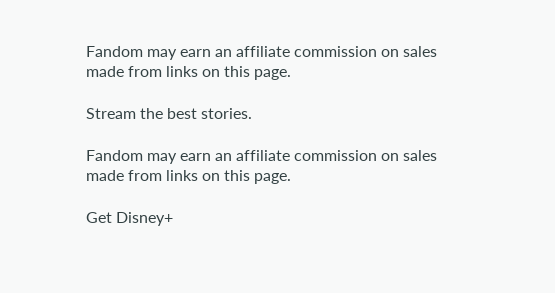Fandom may earn an affiliate commission on sales made from links on this page.

Stream the best stories.

Fandom may earn an affiliate commission on sales made from links on this page.

Get Disney+